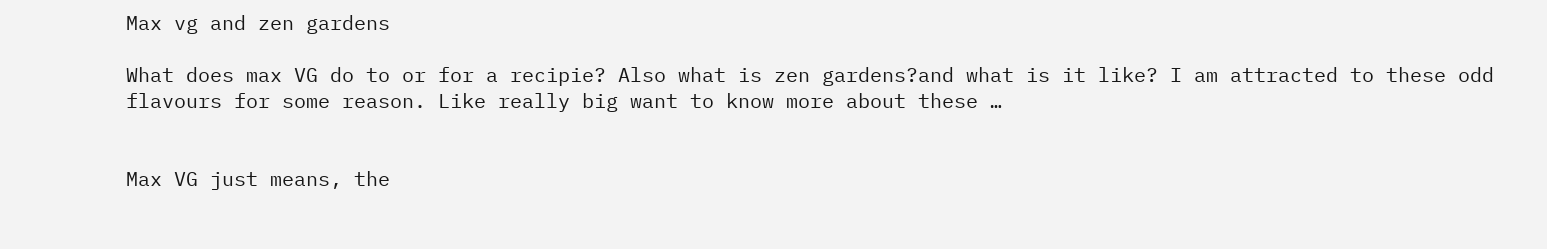Max vg and zen gardens

What does max VG do to or for a recipie? Also what is zen gardens?and what is it like? I am attracted to these odd flavours for some reason. Like really big want to know more about these …


Max VG just means, the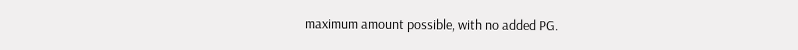maximum amount possible, with no added PG.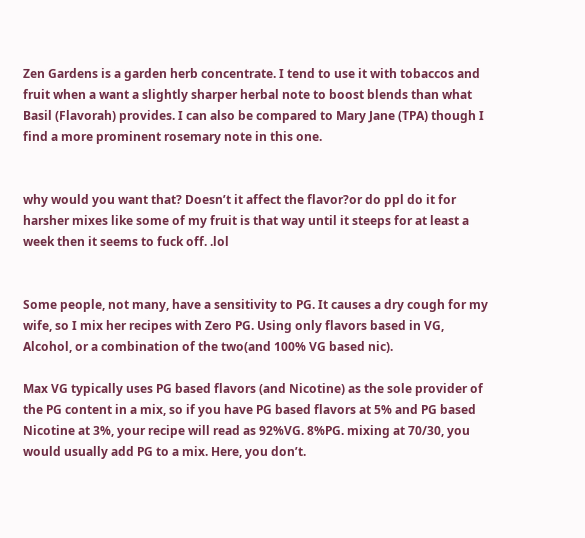Zen Gardens is a garden herb concentrate. I tend to use it with tobaccos and fruit when a want a slightly sharper herbal note to boost blends than what Basil (Flavorah) provides. I can also be compared to Mary Jane (TPA) though I find a more prominent rosemary note in this one.


why would you want that? Doesn’t it affect the flavor?or do ppl do it for harsher mixes like some of my fruit is that way until it steeps for at least a week then it seems to fuck off. .lol


Some people, not many, have a sensitivity to PG. It causes a dry cough for my wife, so I mix her recipes with Zero PG. Using only flavors based in VG, Alcohol, or a combination of the two(and 100% VG based nic).

Max VG typically uses PG based flavors (and Nicotine) as the sole provider of the PG content in a mix, so if you have PG based flavors at 5% and PG based Nicotine at 3%, your recipe will read as 92%VG. 8%PG. mixing at 70/30, you would usually add PG to a mix. Here, you don’t.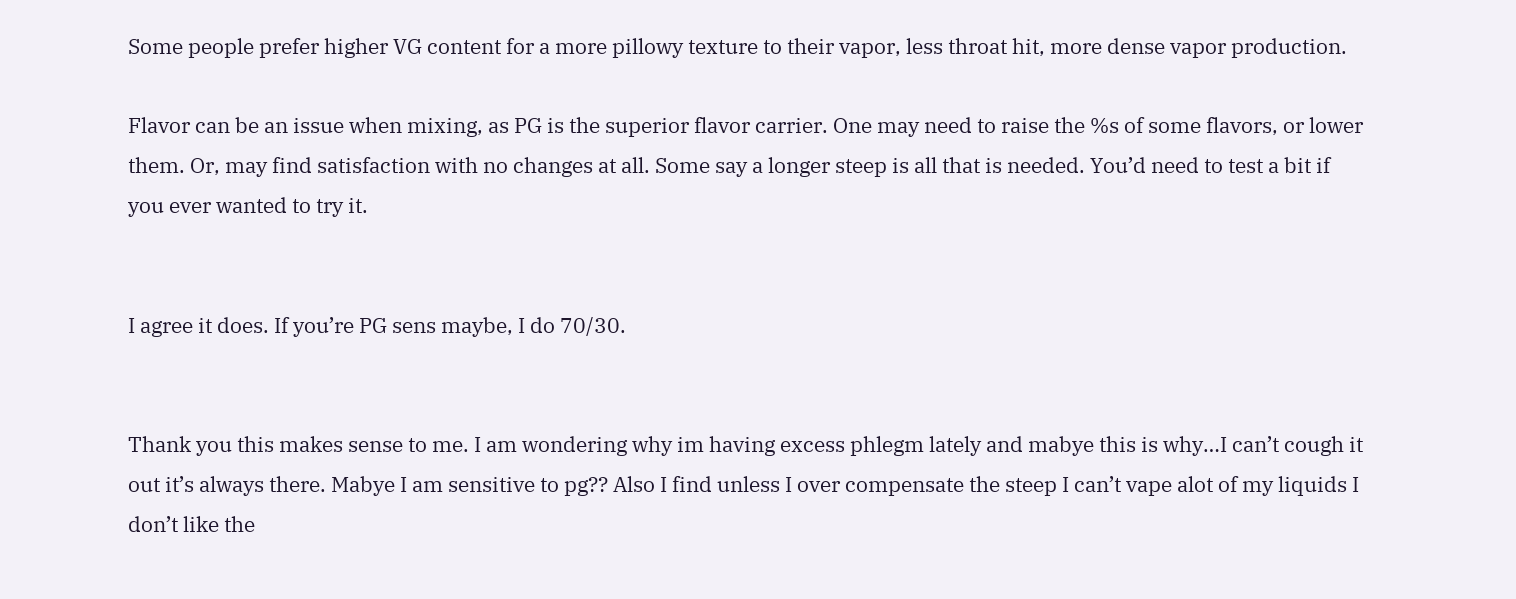Some people prefer higher VG content for a more pillowy texture to their vapor, less throat hit, more dense vapor production.

Flavor can be an issue when mixing, as PG is the superior flavor carrier. One may need to raise the %s of some flavors, or lower them. Or, may find satisfaction with no changes at all. Some say a longer steep is all that is needed. You’d need to test a bit if you ever wanted to try it.


I agree it does. If you’re PG sens maybe, I do 70/30.


Thank you this makes sense to me. I am wondering why im having excess phlegm lately and mabye this is why…I can’t cough it out it’s always there. Mabye I am sensitive to pg?? Also I find unless I over compensate the steep I can’t vape alot of my liquids I don’t like the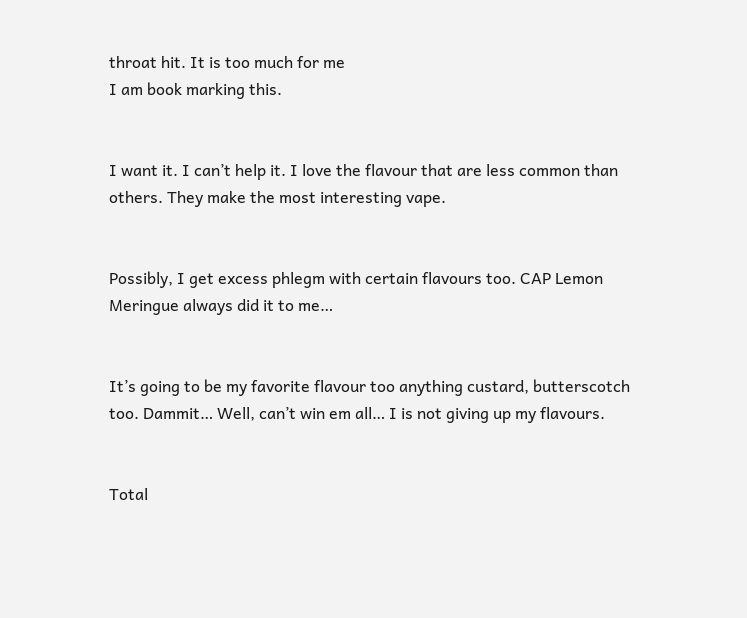throat hit. It is too much for me
I am book marking this.


I want it. I can’t help it. I love the flavour that are less common than others. They make the most interesting vape.


Possibly, I get excess phlegm with certain flavours too. CAP Lemon Meringue always did it to me…


It’s going to be my favorite flavour too anything custard, butterscotch too. Dammit… Well, can’t win em all… I is not giving up my flavours.


Total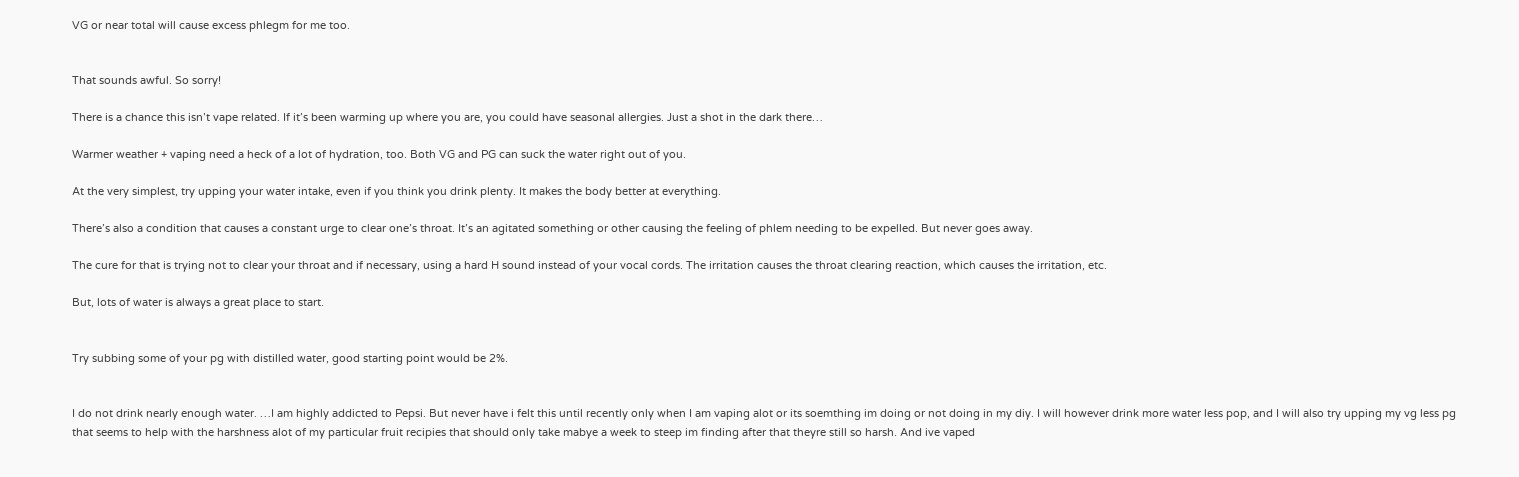VG or near total will cause excess phlegm for me too.


That sounds awful. So sorry!

There is a chance this isn’t vape related. If it’s been warming up where you are, you could have seasonal allergies. Just a shot in the dark there…

Warmer weather + vaping need a heck of a lot of hydration, too. Both VG and PG can suck the water right out of you.

At the very simplest, try upping your water intake, even if you think you drink plenty. It makes the body better at everything.

There’s also a condition that causes a constant urge to clear one’s throat. It’s an agitated something or other causing the feeling of phlem needing to be expelled. But never goes away.

The cure for that is trying not to clear your throat and if necessary, using a hard H sound instead of your vocal cords. The irritation causes the throat clearing reaction, which causes the irritation, etc.

But, lots of water is always a great place to start.


Try subbing some of your pg with distilled water, good starting point would be 2%.


I do not drink nearly enough water. …I am highly addicted to Pepsi. But never have i felt this until recently only when I am vaping alot or its soemthing im doing or not doing in my diy. I will however drink more water less pop, and I will also try upping my vg less pg that seems to help with the harshness alot of my particular fruit recipies that should only take mabye a week to steep im finding after that theyre still so harsh. And ive vaped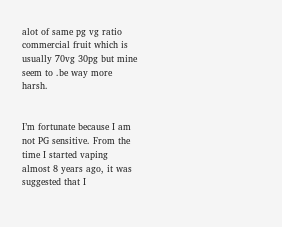alot of same pg vg ratio commercial fruit which is usually 70vg 30pg but mine seem to .be way more harsh.


I’m fortunate because I am not PG sensitive. From the time I started vaping almost 8 years ago, it was suggested that I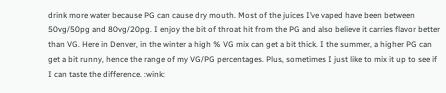drink more water because PG can cause dry mouth. Most of the juices I’ve vaped have been between 50vg/50pg and 80vg/20pg. I enjoy the bit of throat hit from the PG and also believe it carries flavor better than VG. Here in Denver, in the winter a high % VG mix can get a bit thick. I the summer, a higher PG can get a bit runny, hence the range of my VG/PG percentages. Plus, sometimes I just like to mix it up to see if I can taste the difference. :wink: